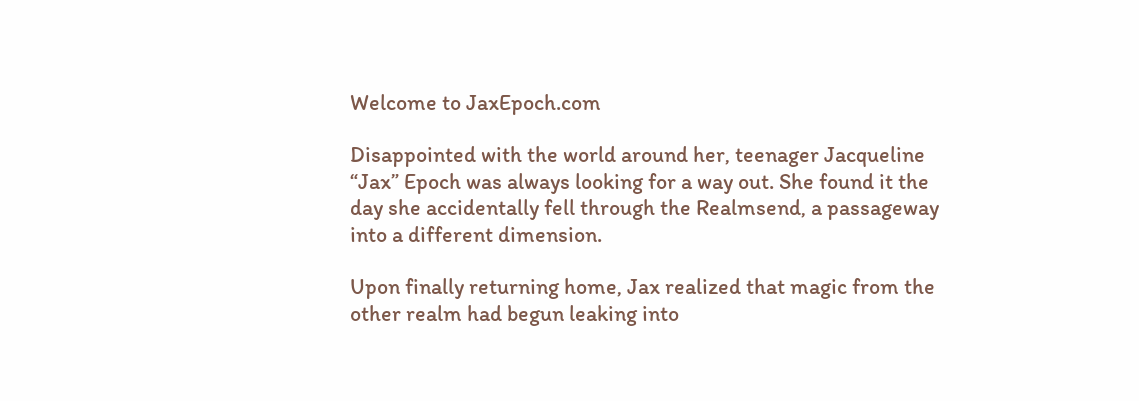Welcome to JaxEpoch.com

Disappointed with the world around her, teenager Jacqueline “Jax” Epoch was always looking for a way out. She found it the day she accidentally fell through the Realmsend, a passageway into a different dimension.

Upon finally returning home, Jax realized that magic from the other realm had begun leaking into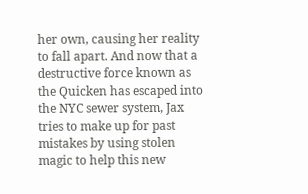her own, causing her reality to fall apart. And now that a destructive force known as the Quicken has escaped into the NYC sewer system, Jax tries to make up for past mistakes by using stolen magic to help this new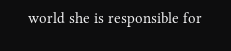world she is responsible for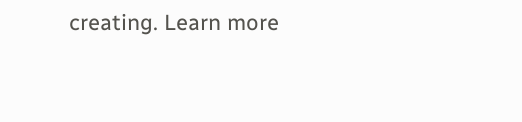creating. Learn more